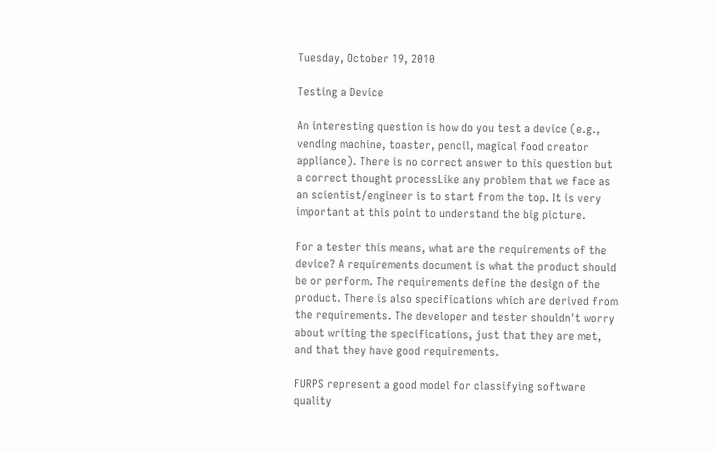Tuesday, October 19, 2010

Testing a Device

An interesting question is how do you test a device (e.g., vending machine, toaster, pencil, magical food creator appliance). There is no correct answer to this question but a correct thought processLike any problem that we face as an scientist/engineer is to start from the top. It is very important at this point to understand the big picture.

For a tester this means, what are the requirements of the device? A requirements document is what the product should be or perform. The requirements define the design of the product. There is also specifications which are derived from the requirements. The developer and tester shouldn't worry about writing the specifications, just that they are met, and that they have good requirements.

FURPS represent a good model for classifying software quality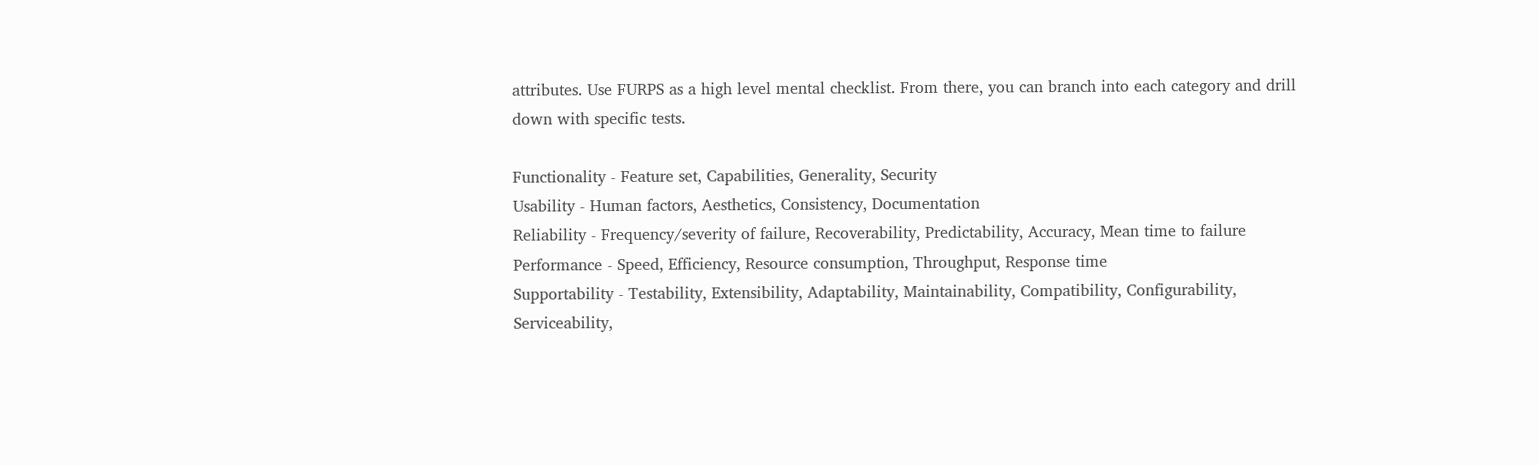attributes. Use FURPS as a high level mental checklist. From there, you can branch into each category and drill down with specific tests.

Functionality - Feature set, Capabilities, Generality, Security
Usability - Human factors, Aesthetics, Consistency, Documentation
Reliability - Frequency/severity of failure, Recoverability, Predictability, Accuracy, Mean time to failure
Performance - Speed, Efficiency, Resource consumption, Throughput, Response time
Supportability - Testability, Extensibility, Adaptability, Maintainability, Compatibility, Configurability, Serviceability,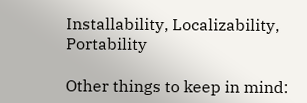Installability, Localizability, Portability

Other things to keep in mind: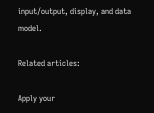input/output, display, and data model.

Related articles:

Apply your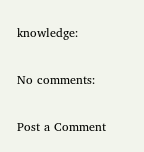knowledge:

No comments:

Post a Comment